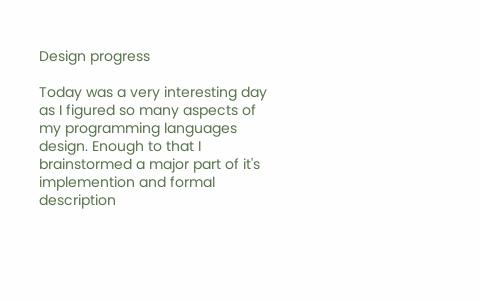Design progress

Today was a very interesting day as I figured so many aspects of my programming languages design. Enough to that I brainstormed a major part of it's implemention and formal description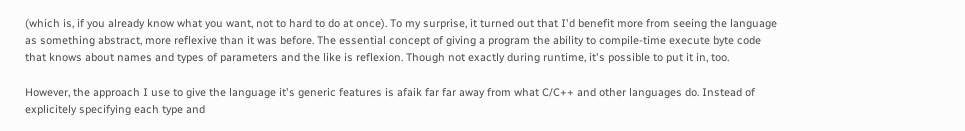(which is, if you already know what you want, not to hard to do at once). To my surprise, it turned out that I'd benefit more from seeing the language as something abstract, more reflexive than it was before. The essential concept of giving a program the ability to compile-time execute byte code that knows about names and types of parameters and the like is reflexion. Though not exactly during runtime, it's possible to put it in, too.

However, the approach I use to give the language it's generic features is afaik far far away from what C/C++ and other languages do. Instead of explicitely specifying each type and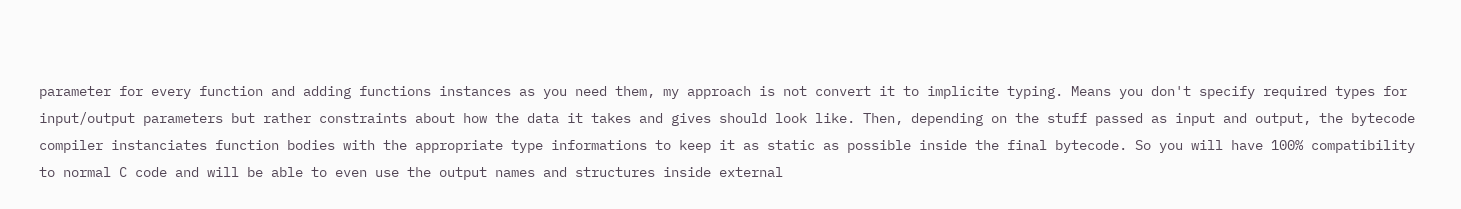parameter for every function and adding functions instances as you need them, my approach is not convert it to implicite typing. Means you don't specify required types for input/output parameters but rather constraints about how the data it takes and gives should look like. Then, depending on the stuff passed as input and output, the bytecode compiler instanciates function bodies with the appropriate type informations to keep it as static as possible inside the final bytecode. So you will have 100% compatibility to normal C code and will be able to even use the output names and structures inside external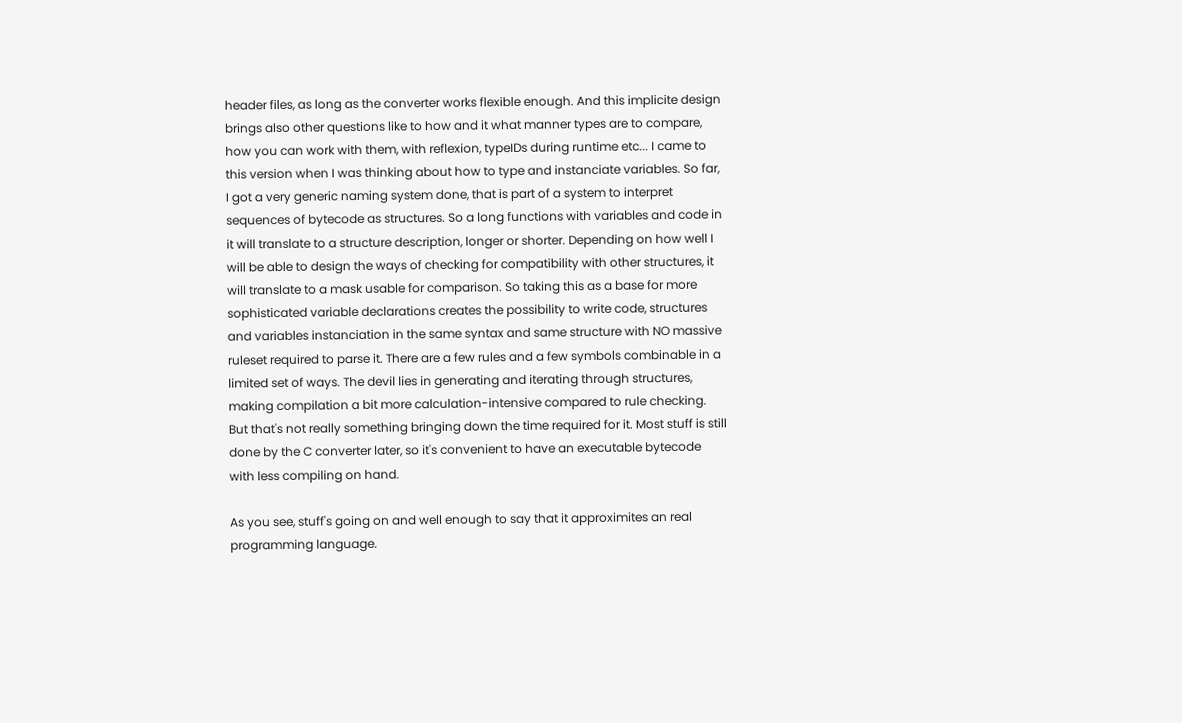header files, as long as the converter works flexible enough. And this implicite design brings also other questions like to how and it what manner types are to compare, how you can work with them, with reflexion, typeIDs during runtime etc... I came to this version when I was thinking about how to type and instanciate variables. So far, I got a very generic naming system done, that is part of a system to interpret sequences of bytecode as structures. So a long functions with variables and code in it will translate to a structure description, longer or shorter. Depending on how well I will be able to design the ways of checking for compatibility with other structures, it will translate to a mask usable for comparison. So taking this as a base for more sophisticated variable declarations creates the possibility to write code, structures and variables instanciation in the same syntax and same structure with NO massive ruleset required to parse it. There are a few rules and a few symbols combinable in a limited set of ways. The devil lies in generating and iterating through structures, making compilation a bit more calculation-intensive compared to rule checking. But that's not really something bringing down the time required for it. Most stuff is still done by the C converter later, so it's convenient to have an executable bytecode with less compiling on hand.

As you see, stuff's going on and well enough to say that it approximites an real programming language.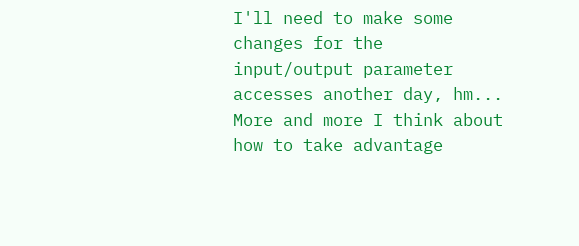I'll need to make some changes for the input/output parameter accesses another day, hm... More and more I think about how to take advantage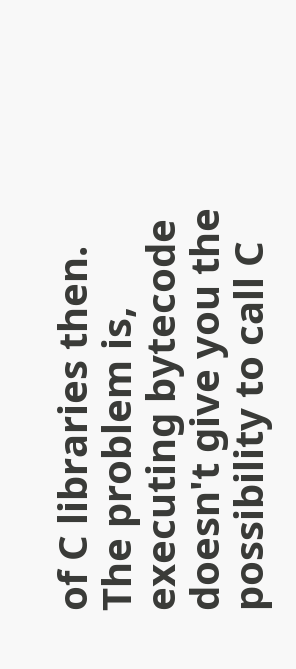of C libraries then. The problem is, executing bytecode doesn't give you the possibility to call C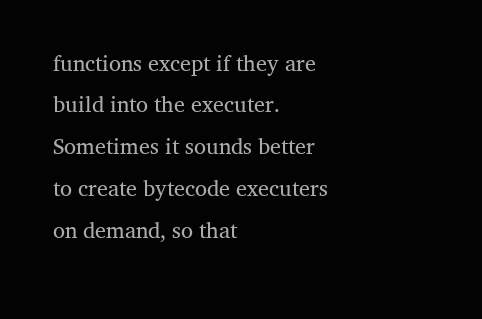functions except if they are build into the executer. Sometimes it sounds better to create bytecode executers on demand, so that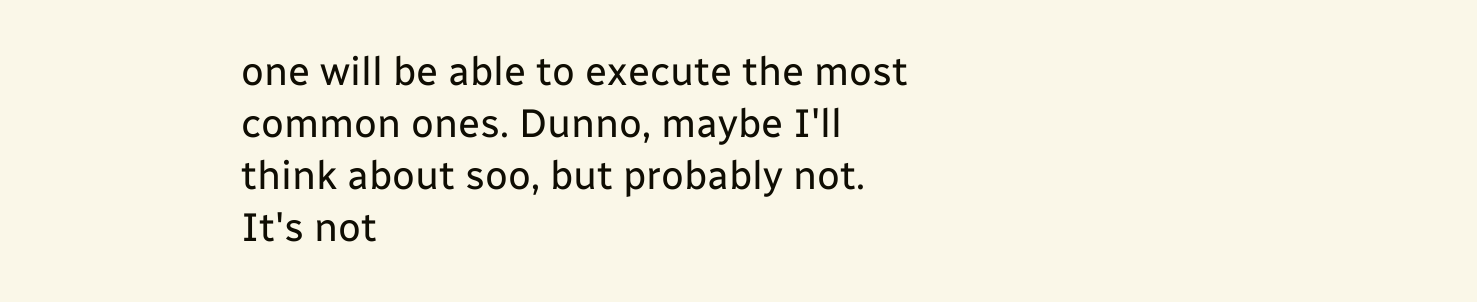one will be able to execute the most common ones. Dunno, maybe I'll think about soo, but probably not. It's not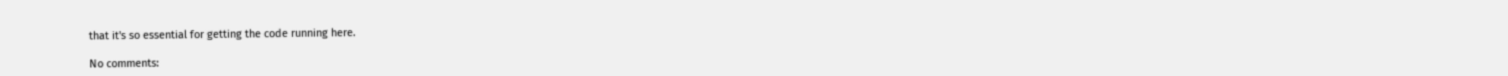that it's so essential for getting the code running here.

No comments: